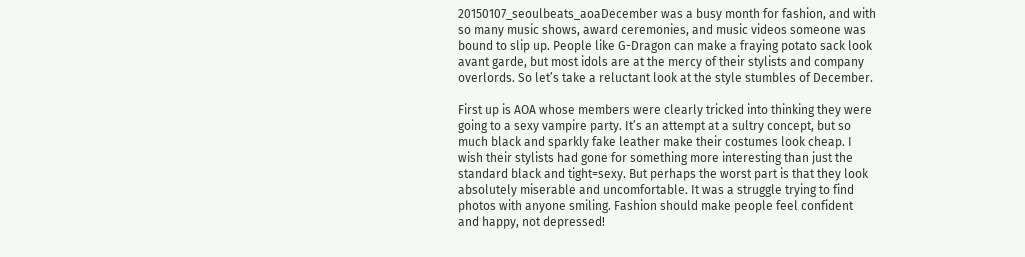20150107_seoulbeats_aoaDecember was a busy month for fashion, and with so many music shows, award ceremonies, and music videos someone was bound to slip up. People like G-Dragon can make a fraying potato sack look avant garde, but most idols are at the mercy of their stylists and company overlords. So let’s take a reluctant look at the style stumbles of December.

First up is AOA whose members were clearly tricked into thinking they were going to a sexy vampire party. It’s an attempt at a sultry concept, but so much black and sparkly fake leather make their costumes look cheap. I wish their stylists had gone for something more interesting than just the standard black and tight=sexy. But perhaps the worst part is that they look absolutely miserable and uncomfortable. It was a struggle trying to find photos with anyone smiling. Fashion should make people feel confident and happy, not depressed!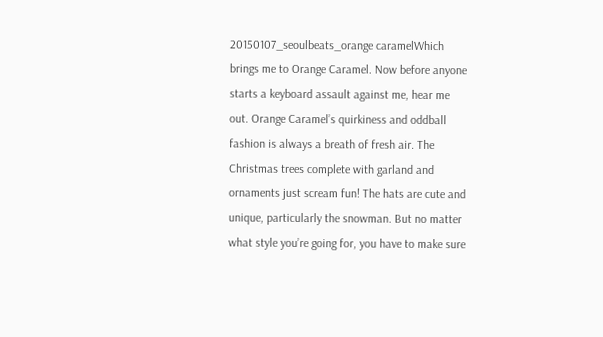20150107_seoulbeats_orange caramelWhich brings me to Orange Caramel. Now before anyone starts a keyboard assault against me, hear me out. Orange Caramel’s quirkiness and oddball fashion is always a breath of fresh air. The Christmas trees complete with garland and ornaments just scream fun! The hats are cute and unique, particularly the snowman. But no matter what style you’re going for, you have to make sure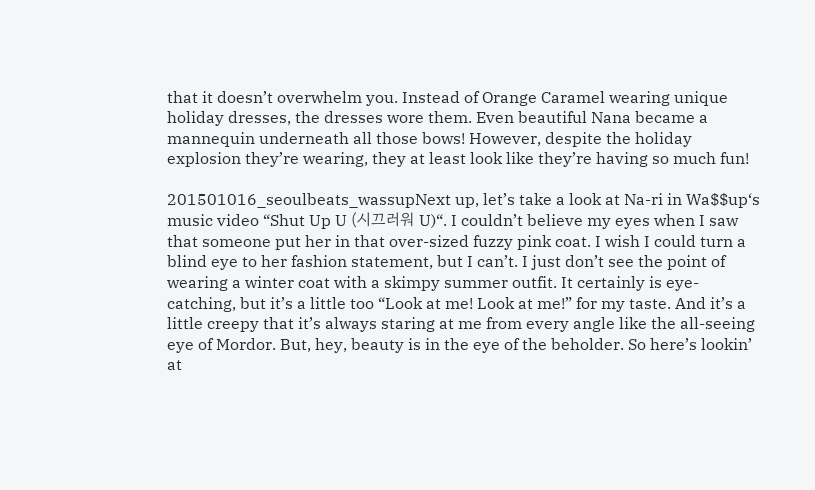that it doesn’t overwhelm you. Instead of Orange Caramel wearing unique holiday dresses, the dresses wore them. Even beautiful Nana became a mannequin underneath all those bows! However, despite the holiday explosion they’re wearing, they at least look like they’re having so much fun!

201501016_seoulbeats_wassupNext up, let’s take a look at Na-ri in Wa$$up‘s  music video “Shut Up U (시끄러워 U)“. I couldn’t believe my eyes when I saw that someone put her in that over-sized fuzzy pink coat. I wish I could turn a blind eye to her fashion statement, but I can’t. I just don’t see the point of wearing a winter coat with a skimpy summer outfit. It certainly is eye-catching, but it’s a little too “Look at me! Look at me!” for my taste. And it’s a little creepy that it’s always staring at me from every angle like the all-seeing eye of Mordor. But, hey, beauty is in the eye of the beholder. So here’s lookin’ at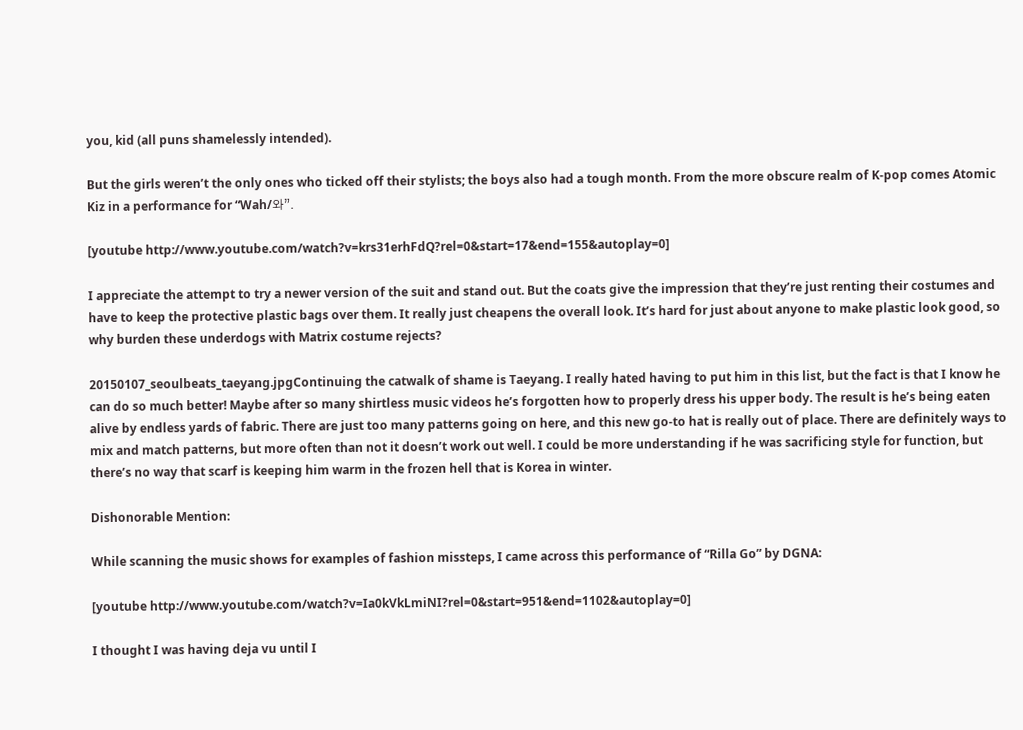you, kid (all puns shamelessly intended).

But the girls weren’t the only ones who ticked off their stylists; the boys also had a tough month. From the more obscure realm of K-pop comes Atomic Kiz in a performance for “Wah/와”.

[youtube http://www.youtube.com/watch?v=krs31erhFdQ?rel=0&start=17&end=155&autoplay=0]

I appreciate the attempt to try a newer version of the suit and stand out. But the coats give the impression that they’re just renting their costumes and have to keep the protective plastic bags over them. It really just cheapens the overall look. It’s hard for just about anyone to make plastic look good, so why burden these underdogs with Matrix costume rejects?

20150107_seoulbeats_taeyang.jpgContinuing the catwalk of shame is Taeyang. I really hated having to put him in this list, but the fact is that I know he can do so much better! Maybe after so many shirtless music videos he’s forgotten how to properly dress his upper body. The result is he’s being eaten alive by endless yards of fabric. There are just too many patterns going on here, and this new go-to hat is really out of place. There are definitely ways to mix and match patterns, but more often than not it doesn’t work out well. I could be more understanding if he was sacrificing style for function, but there’s no way that scarf is keeping him warm in the frozen hell that is Korea in winter.

Dishonorable Mention:

While scanning the music shows for examples of fashion missteps, I came across this performance of “Rilla Go” by DGNA:

[youtube http://www.youtube.com/watch?v=Ia0kVkLmiNI?rel=0&start=951&end=1102&autoplay=0]

I thought I was having deja vu until I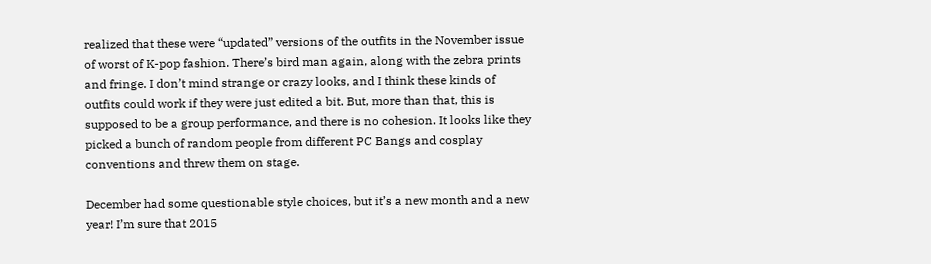realized that these were “updated” versions of the outfits in the November issue of worst of K-pop fashion. There’s bird man again, along with the zebra prints and fringe. I don’t mind strange or crazy looks, and I think these kinds of outfits could work if they were just edited a bit. But, more than that, this is supposed to be a group performance, and there is no cohesion. It looks like they picked a bunch of random people from different PC Bangs and cosplay conventions and threw them on stage.

December had some questionable style choices, but it’s a new month and a new year! I’m sure that 2015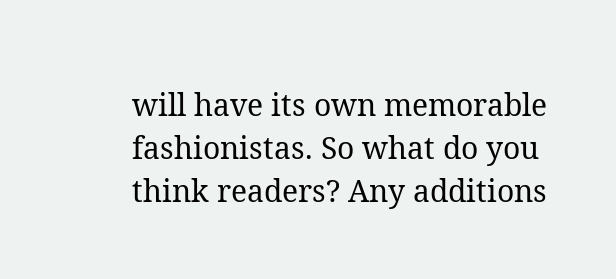will have its own memorable fashionistas. So what do you think readers? Any additions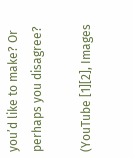you’d like to make? Or perhaps you disagree?

(YouTube [1][2], Images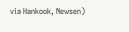via Hankook, Newsen)